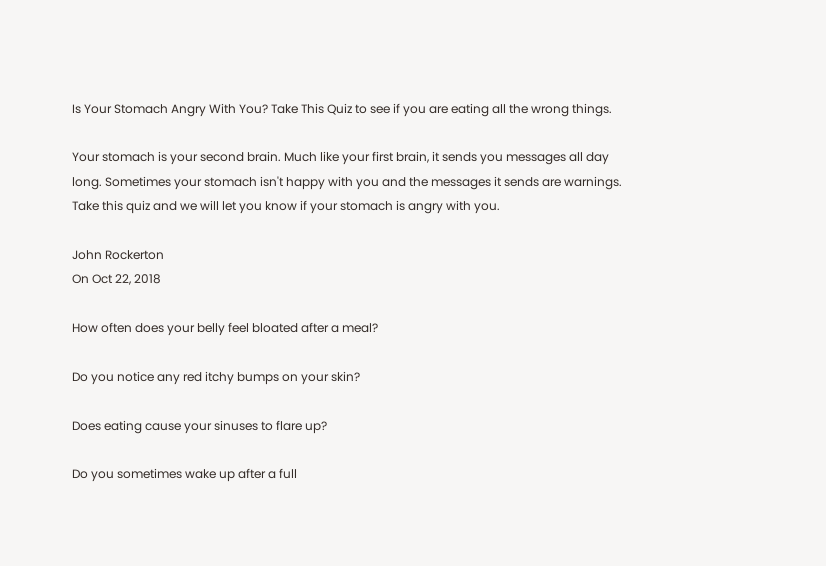Is Your Stomach Angry With You? Take This Quiz to see if you are eating all the wrong things.

Your stomach is your second brain. Much like your first brain, it sends you messages all day long. Sometimes your stomach isn't happy with you and the messages it sends are warnings. Take this quiz and we will let you know if your stomach is angry with you.

John Rockerton
On Oct 22, 2018

How often does your belly feel bloated after a meal?

Do you notice any red itchy bumps on your skin?

Does eating cause your sinuses to flare up?

Do you sometimes wake up after a full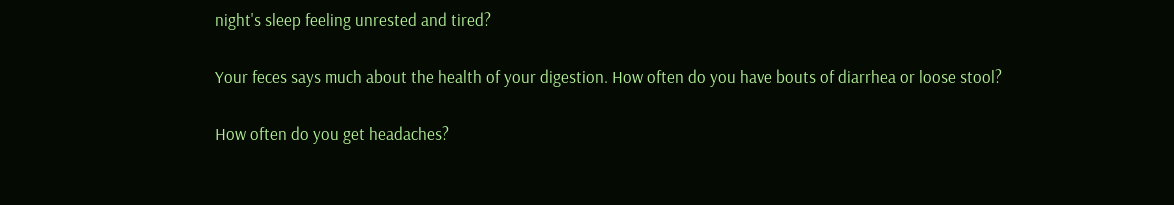night's sleep feeling unrested and tired?

Your feces says much about the health of your digestion. How often do you have bouts of diarrhea or loose stool?

How often do you get headaches?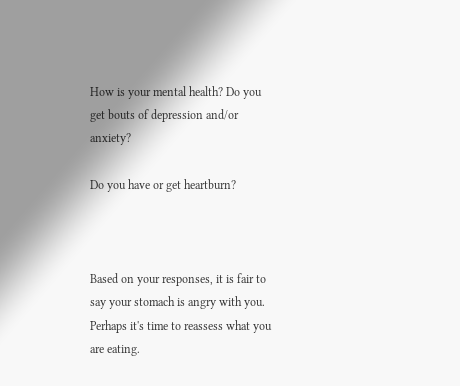How is your mental health? Do you get bouts of depression and/or anxiety?

Do you have or get heartburn?



Based on your responses, it is fair to say your stomach is angry with you. Perhaps it's time to reassess what you are eating.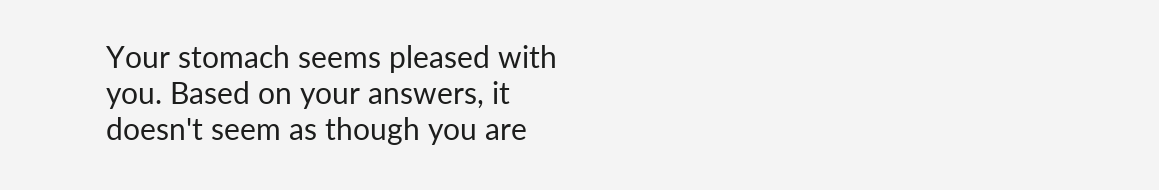Your stomach seems pleased with you. Based on your answers, it doesn't seem as though you are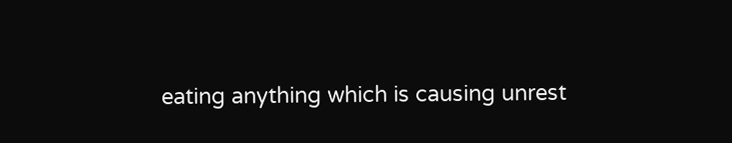eating anything which is causing unrest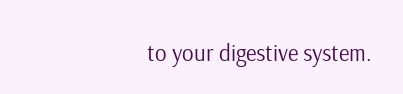to your digestive system.